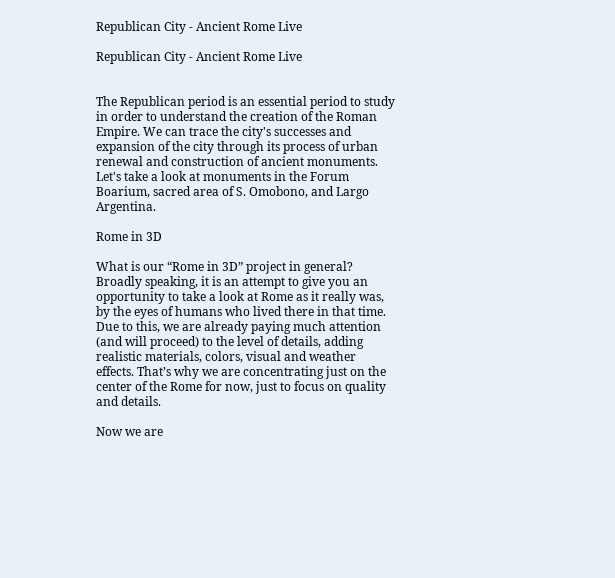Republican City - Ancient Rome Live

Republican City - Ancient Rome Live


The Republican period is an essential period to study in order to understand the creation of the Roman Empire. We can trace the city's successes and expansion of the city through its process of urban renewal and construction of ancient monuments. Let's take a look at monuments in the Forum Boarium, sacred area of S. Omobono, and Largo Argentina.

Rome in 3D

What is our “Rome in 3D” project in general? Broadly speaking, it is an attempt to give you an opportunity to take a look at Rome as it really was, by the eyes of humans who lived there in that time. Due to this, we are already paying much attention (and will proceed) to the level of details, adding realistic materials, colors, visual and weather effects. That’s why we are concentrating just on the center of the Rome for now, just to focus on quality and details.

Now we are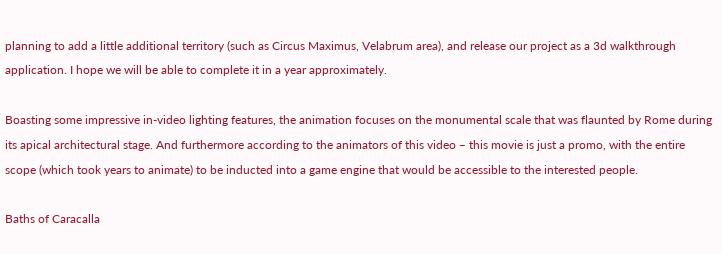planning to add a little additional territory (such as Circus Maximus, Velabrum area), and release our project as a 3d walkthrough application. I hope we will be able to complete it in a year approximately.

Boasting some impressive in-video lighting features, the animation focuses on the monumental scale that was flaunted by Rome during its apical architectural stage. And furthermore according to the animators of this video – this movie is just a promo, with the entire scope (which took years to animate) to be inducted into a game engine that would be accessible to the interested people.

Baths of Caracalla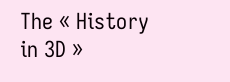The « History in 3D »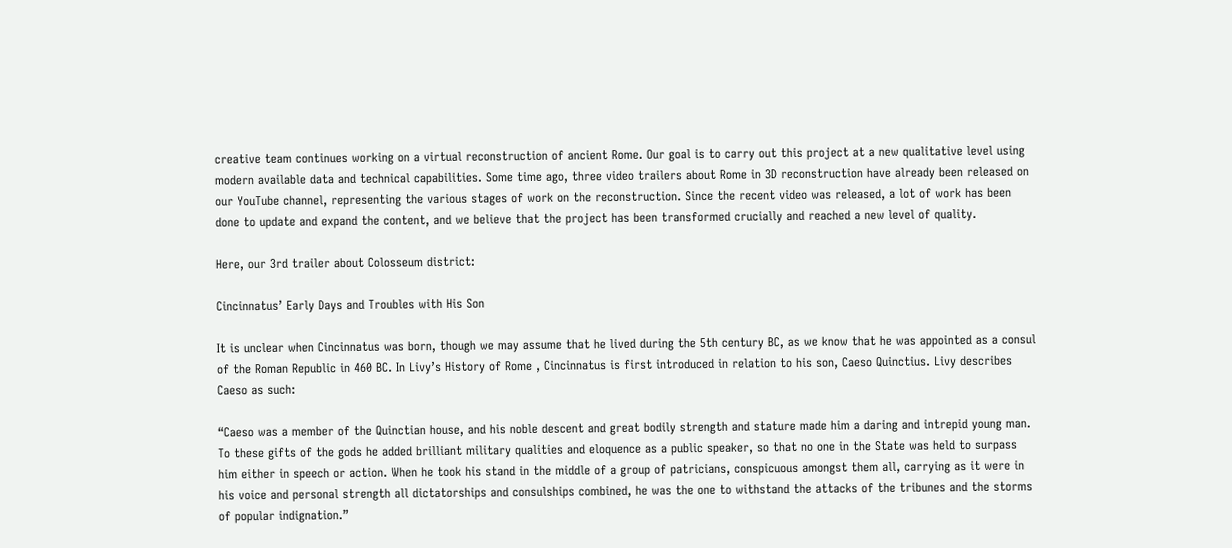creative team continues working on a virtual reconstruction of ancient Rome. Our goal is to carry out this project at a new qualitative level using modern available data and technical capabilities. Some time ago, three video trailers about Rome in 3D reconstruction have already been released on our YouTube channel, representing the various stages of work on the reconstruction. Since the recent video was released, a lot of work has been done to update and expand the content, and we believe that the project has been transformed crucially and reached a new level of quality.

Here, our 3rd trailer about Colosseum district:

Cincinnatus’ Early Days and Troubles with His Son

It is unclear when Cincinnatus was born, though we may assume that he lived during the 5th century BC, as we know that he was appointed as a consul of the Roman Republic in 460 BC. In Livy’s History of Rome , Cincinnatus is first introduced in relation to his son, Caeso Quinctius. Livy describes Caeso as such:

“Caeso was a member of the Quinctian house, and his noble descent and great bodily strength and stature made him a daring and intrepid young man. To these gifts of the gods he added brilliant military qualities and eloquence as a public speaker, so that no one in the State was held to surpass him either in speech or action. When he took his stand in the middle of a group of patricians, conspicuous amongst them all, carrying as it were in his voice and personal strength all dictatorships and consulships combined, he was the one to withstand the attacks of the tribunes and the storms of popular indignation.”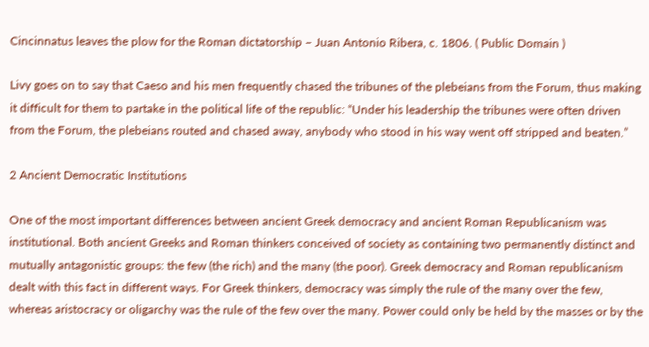Cincinnatus leaves the plow for the Roman dictatorship – Juan Antonio Ribera, c. 1806. ( Public Domain )

Livy goes on to say that Caeso and his men frequently chased the tribunes of the plebeians from the Forum, thus making it difficult for them to partake in the political life of the republic: “Under his leadership the tribunes were often driven from the Forum, the plebeians routed and chased away, anybody who stood in his way went off stripped and beaten.”

2 Ancient Democratic Institutions

One of the most important differences between ancient Greek democracy and ancient Roman Republicanism was institutional. Both ancient Greeks and Roman thinkers conceived of society as containing two permanently distinct and mutually antagonistic groups: the few (the rich) and the many (the poor). Greek democracy and Roman republicanism dealt with this fact in different ways. For Greek thinkers, democracy was simply the rule of the many over the few, whereas aristocracy or oligarchy was the rule of the few over the many. Power could only be held by the masses or by the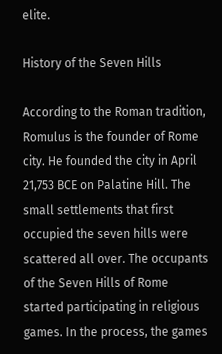elite.

History of the Seven Hills

According to the Roman tradition, Romulus is the founder of Rome city. He founded the city in April 21,753 BCE on Palatine Hill. The small settlements that first occupied the seven hills were scattered all over. The occupants of the Seven Hills of Rome started participating in religious games. In the process, the games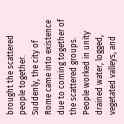brought the scattered people together. Suddenly, the city of Rome came into existence due to coming together of the scattered groups. People worked in unity drained water, logged, vegetated valleys, and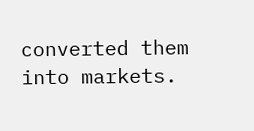converted them into markets.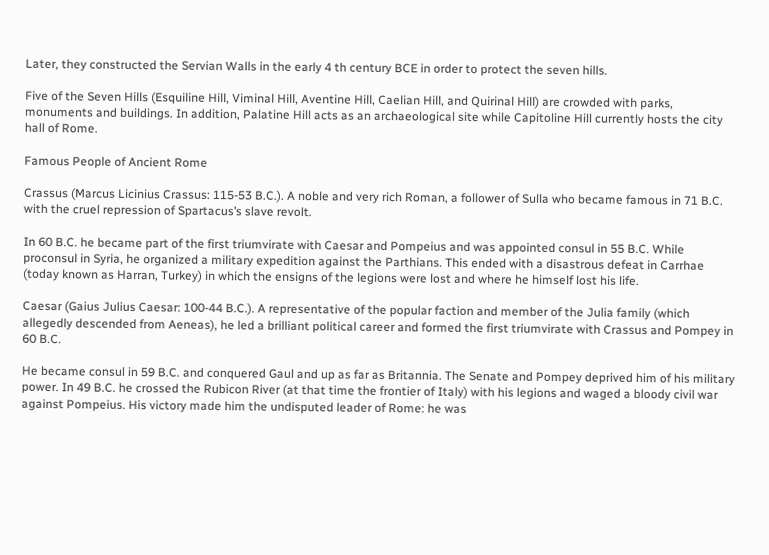Later, they constructed the Servian Walls in the early 4 th century BCE in order to protect the seven hills.

Five of the Seven Hills (Esquiline Hill, Viminal Hill, Aventine Hill, Caelian Hill, and Quirinal Hill) are crowded with parks, monuments and buildings. In addition, Palatine Hill acts as an archaeological site while Capitoline Hill currently hosts the city hall of Rome.

Famous People of Ancient Rome

Crassus (Marcus Licinius Crassus: 115-53 B.C.). A noble and very rich Roman, a follower of Sulla who became famous in 71 B.C. with the cruel repression of Spartacus’s slave revolt.

In 60 B.C. he became part of the first triumvirate with Caesar and Pompeius and was appointed consul in 55 B.C. While proconsul in Syria, he organized a military expedition against the Parthians. This ended with a disastrous defeat in Carrhae (today known as Harran, Turkey) in which the ensigns of the legions were lost and where he himself lost his life.

Caesar (Gaius Julius Caesar: 100-44 B.C.). A representative of the popular faction and member of the Julia family (which allegedly descended from Aeneas), he led a brilliant political career and formed the first triumvirate with Crassus and Pompey in 60 B.C.

He became consul in 59 B.C. and conquered Gaul and up as far as Britannia. The Senate and Pompey deprived him of his military power. In 49 B.C. he crossed the Rubicon River (at that time the frontier of Italy) with his legions and waged a bloody civil war against Pompeius. His victory made him the undisputed leader of Rome: he was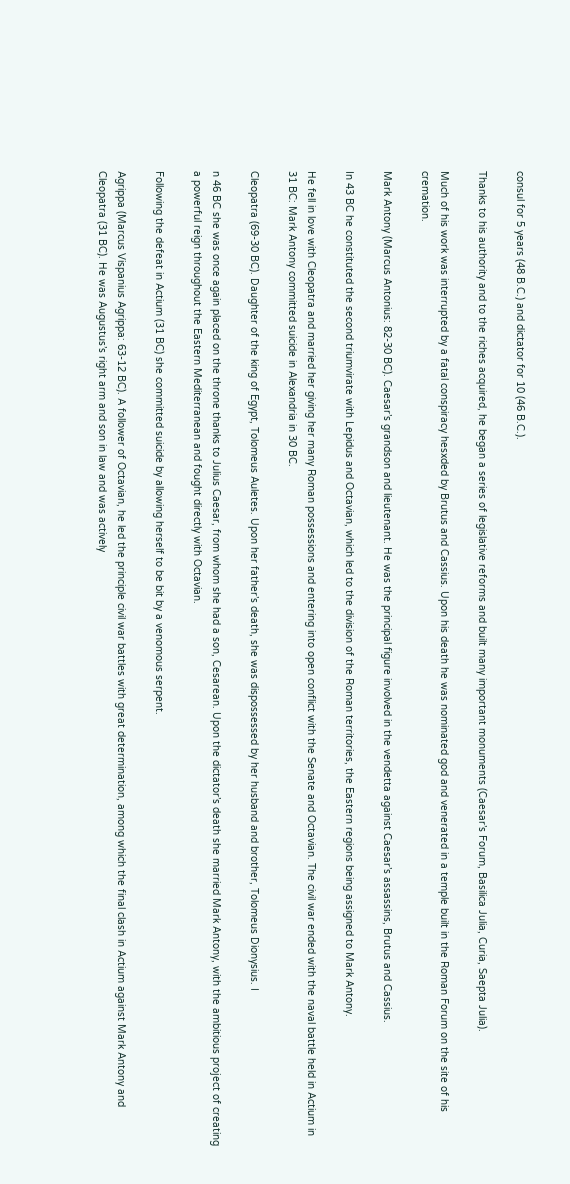consul for 5 years (48 B.C.) and dictator for 10 (46 B.C.).

Thanks to his authority and to the riches acquired, he began a series of legislative reforms and built many important monuments (Caesar’s Forum, Basilica Julia, Curia, Saepta Julia).

Much of his work was interrupted by a fatal conspiracy hesxded by Brutus and Cassius. Upon his death he was nominated god and venerated in a temple built in the Roman Forum on the site of his cremation.

Mark Antony (Marcus Antonius: 82-30 BC). Caesar’s grandson and lieutenant. He was the principal figure involved in the vendetta against Caesar’s assassins, Brutus and Cassius.

In 43 BC he constituted the second triumvirate with Lepidus and Octavian, which led to the division of the Roman territories, the Eastern regions being assigned to Mark Antony.

He fell in love with Cleopatra and married her giving her many Roman possessions and entering into open conflict with the Senate and Octavian. The civil war ended with the naval battle held in Actium in 31 BC: Mark Antony committed suicide in Alexandria in 30 BC.

Cleopatra (69-30 BC). Daughter of the king of Egypt, Tolomeus Auletes. Upon her father’s death, she was dispossessed by her husband and brother, Tolomeus Dionysius. I

n 46 BC she was once again placed on the throne thanks to Julius Caesar, from whom she had a son, Cesarean. Upon the dictator’s death she married Mark Antony, with the ambitious project of creating a powerful reign throughout the Eastern Mediterranean and fought directly with Octavian.

Following the defeat in Actium (31 BC) she committed suicide by allowing herself to be bit by a venomous serpent.

Agrippa (Marcus Vispanius Agrippa: 63-12 BC). A follower of Octavian, he led the principle civil war battles with great determination, among which the final clash in Actium against Mark Antony and Cleopatra (31 BC). He was Augustus’s right arm and son in law and was actively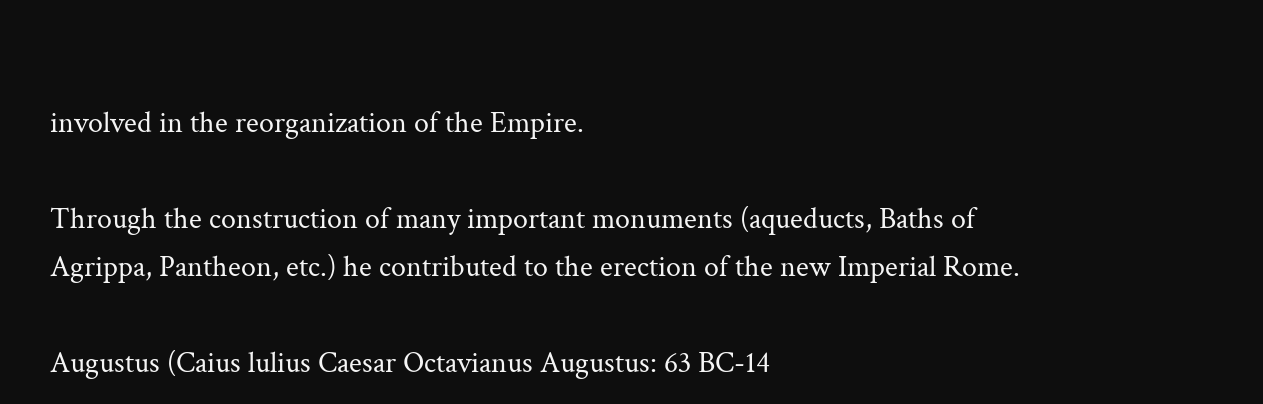involved in the reorganization of the Empire.

Through the construction of many important monuments (aqueducts, Baths of Agrippa, Pantheon, etc.) he contributed to the erection of the new Imperial Rome.

Augustus (Caius lulius Caesar Octavianus Augustus: 63 BC-14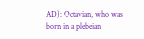AD): Octavian, who was born in a plebeian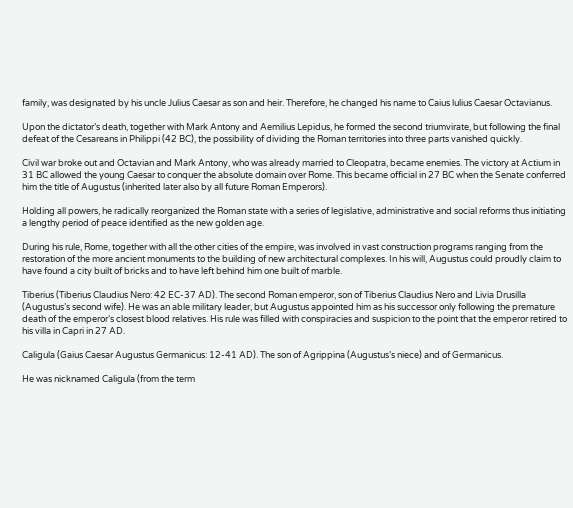family, was designated by his uncle Julius Caesar as son and heir. Therefore, he changed his name to Caius lulius Caesar Octavianus.

Upon the dictator’s death, together with Mark Antony and Aemilius Lepidus, he formed the second triumvirate, but following the final defeat of the Cesareans in Philippi (42 BC), the possibility of dividing the Roman territories into three parts vanished quickly.

Civil war broke out and Octavian and Mark Antony, who was already married to Cleopatra, became enemies. The victory at Actium in 31 BC allowed the young Caesar to conquer the absolute domain over Rome. This became official in 27 BC when the Senate conferred him the title of Augustus (inherited later also by all future Roman Emperors).

Holding all powers, he radically reorganized the Roman state with a series of legislative, administrative and social reforms thus initiating a lengthy period of peace identified as the new golden age.

During his rule, Rome, together with all the other cities of the empire, was involved in vast construction programs ranging from the restoration of the more ancient monuments to the building of new architectural complexes. In his will, Augustus could proudly claim to have found a city built of bricks and to have left behind him one built of marble.

Tiberius (Tiberius Claudius Nero: 42 EC-37 AD). The second Roman emperor, son of Tiberius Claudius Nero and Livia Drusilla (Augustus’s second wife). He was an able military leader, but Augustus appointed him as his successor only following the premature death of the emperor’s closest blood relatives. His rule was filled with conspiracies and suspicion to the point that the emperor retired to his villa in Capri in 27 AD.

Caligula (Gaius Caesar Augustus Germanicus: 12-41 AD). The son of Agrippina (Augustus’s niece) and of Germanicus.

He was nicknamed Caligula (from the term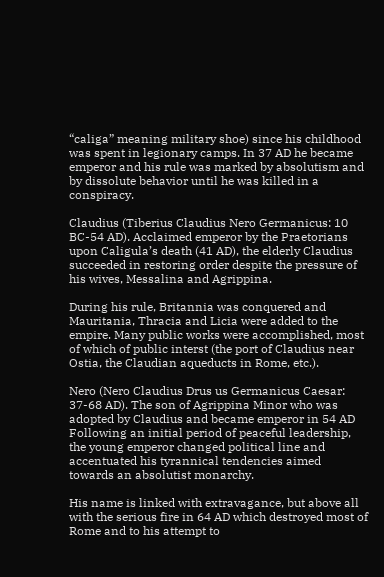“caliga” meaning military shoe) since his childhood was spent in legionary camps. In 37 AD he became emperor and his rule was marked by absolutism and by dissolute behavior until he was killed in a conspiracy.

Claudius (Tiberius Claudius Nero Germanicus: 10 BC-54 AD). Acclaimed emperor by the Praetorians upon Caligula’s death (41 AD), the elderly Claudius succeeded in restoring order despite the pressure of his wives, Messalina and Agrippina.

During his rule, Britannia was conquered and Mauritania, Thracia and Licia were added to the empire. Many public works were accomplished, most of which of public interst (the port of Claudius near Ostia, the Claudian aqueducts in Rome, etc.).

Nero (Nero Claudius Drus us Germanicus Caesar: 37-68 AD). The son of Agrippina Minor who was adopted by Claudius and became emperor in 54 AD Following an initial period of peaceful leadership, the young emperor changed political line and accentuated his tyrannical tendencies aimed towards an absolutist monarchy.

His name is linked with extravagance, but above all with the serious fire in 64 AD which destroyed most of Rome and to his attempt to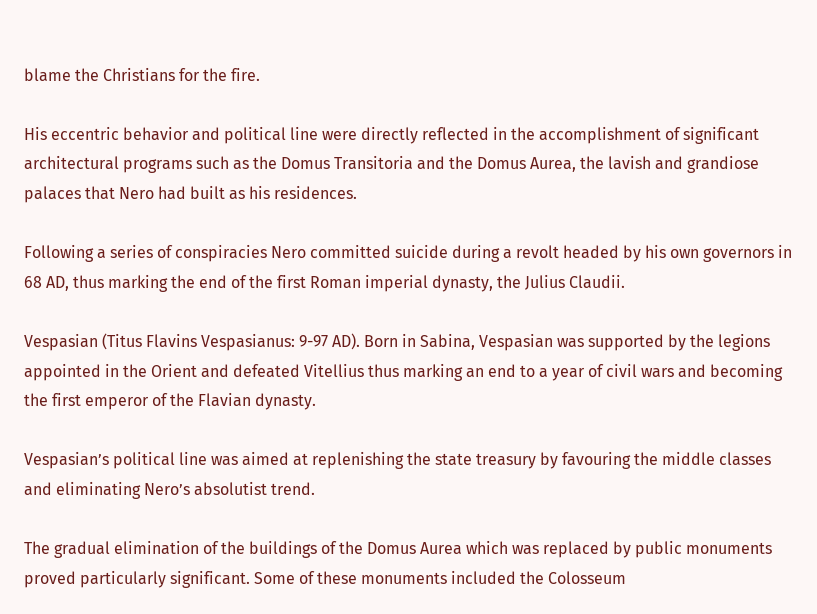blame the Christians for the fire.

His eccentric behavior and political line were directly reflected in the accomplishment of significant architectural programs such as the Domus Transitoria and the Domus Aurea, the lavish and grandiose palaces that Nero had built as his residences.

Following a series of conspiracies Nero committed suicide during a revolt headed by his own governors in 68 AD, thus marking the end of the first Roman imperial dynasty, the Julius Claudii.

Vespasian (Titus Flavins Vespasianus: 9-97 AD). Born in Sabina, Vespasian was supported by the legions appointed in the Orient and defeated Vitellius thus marking an end to a year of civil wars and becoming the first emperor of the Flavian dynasty.

Vespasian’s political line was aimed at replenishing the state treasury by favouring the middle classes and eliminating Nero’s absolutist trend.

The gradual elimination of the buildings of the Domus Aurea which was replaced by public monuments proved particularly significant. Some of these monuments included the Colosseum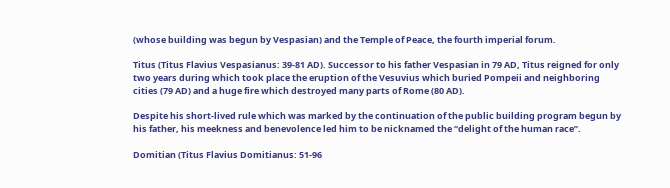(whose building was begun by Vespasian) and the Temple of Peace, the fourth imperial forum.

Titus (Titus Flavius Vespasianus: 39-81 AD). Successor to his father Vespasian in 79 AD, Titus reigned for only two years during which took place the eruption of the Vesuvius which buried Pompeii and neighboring cities (79 AD) and a huge fire which destroyed many parts of Rome (80 AD).

Despite his short-lived rule which was marked by the continuation of the public building program begun by his father, his meekness and benevolence led him to be nicknamed the “delight of the human race”.

Domitian (Titus Flavius Domitianus: 51-96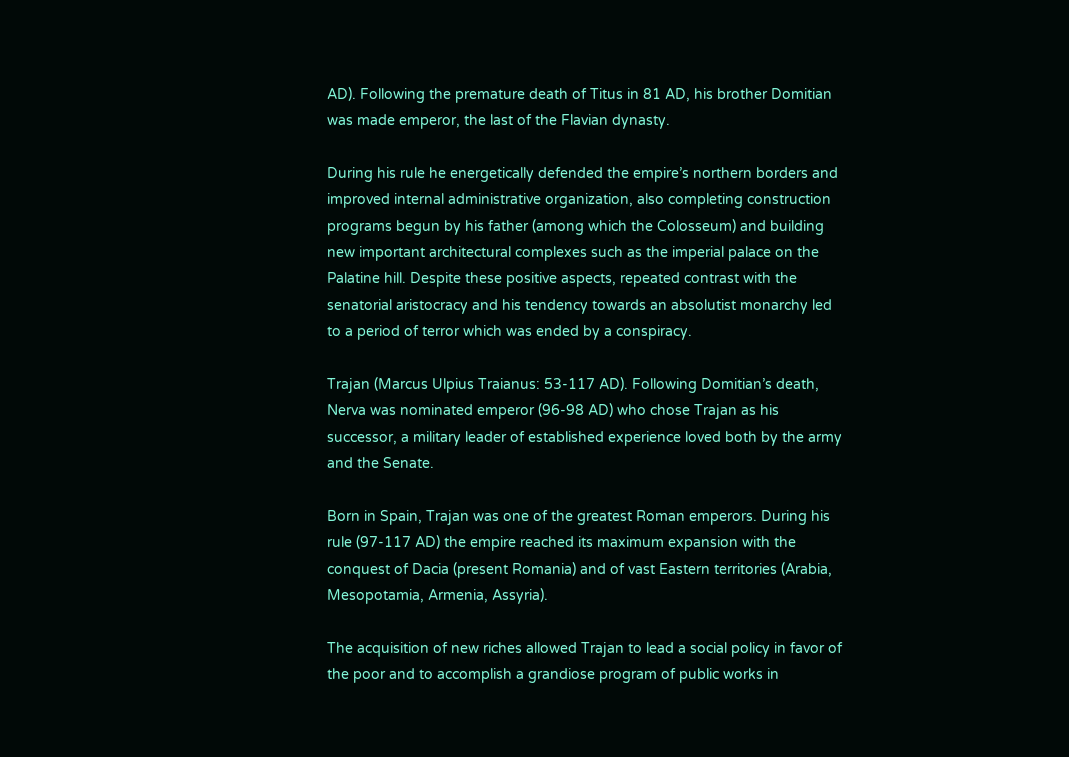AD). Following the premature death of Titus in 81 AD, his brother Domitian was made emperor, the last of the Flavian dynasty.

During his rule he energetically defended the empire’s northern borders and improved internal administrative organization, also completing construction programs begun by his father (among which the Colosseum) and building new important architectural complexes such as the imperial palace on the Palatine hill. Despite these positive aspects, repeated contrast with the senatorial aristocracy and his tendency towards an absolutist monarchy led to a period of terror which was ended by a conspiracy.

Trajan (Marcus Ulpius Traianus: 53-117 AD). Following Domitian’s death, Nerva was nominated emperor (96-98 AD) who chose Trajan as his successor, a military leader of established experience loved both by the army and the Senate.

Born in Spain, Trajan was one of the greatest Roman emperors. During his rule (97-117 AD) the empire reached its maximum expansion with the conquest of Dacia (present Romania) and of vast Eastern territories (Arabia, Mesopotamia, Armenia, Assyria).

The acquisition of new riches allowed Trajan to lead a social policy in favor of the poor and to accomplish a grandiose program of public works in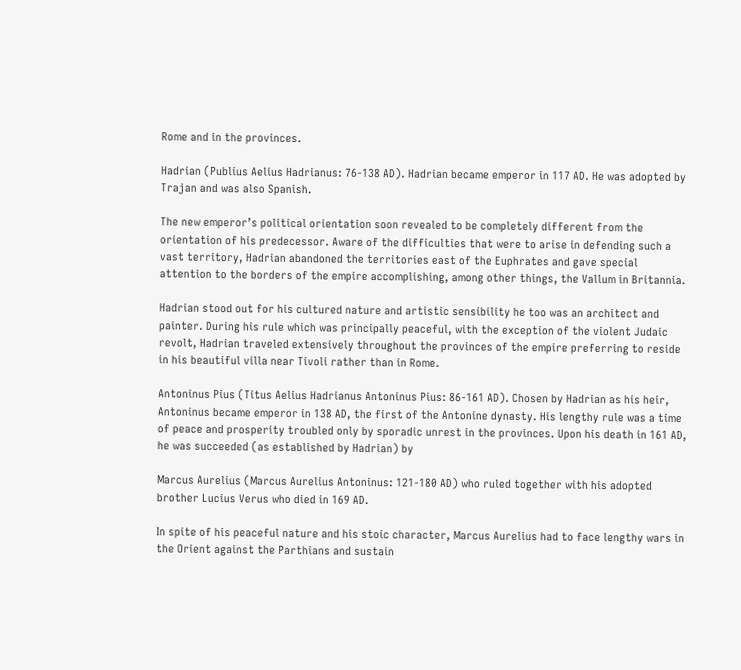Rome and in the provinces.

Hadrian (Publius Aelius Hadrianus: 76-138 AD). Hadrian became emperor in 117 AD. He was adopted by Trajan and was also Spanish.

The new emperor’s political orientation soon revealed to be completely different from the orientation of his predecessor. Aware of the difficulties that were to arise in defending such a vast territory, Hadrian abandoned the territories east of the Euphrates and gave special attention to the borders of the empire accomplishing, among other things, the Vallum in Britannia.

Hadrian stood out for his cultured nature and artistic sensibility he too was an architect and painter. During his rule which was principally peaceful, with the exception of the violent Judaic revolt, Hadrian traveled extensively throughout the provinces of the empire preferring to reside in his beautiful villa near Tivoli rather than in Rome.

Antoninus Pius (Titus Aelius Hadrianus Antoninus Pius: 86-161 AD). Chosen by Hadrian as his heir, Antoninus became emperor in 138 AD, the first of the Antonine dynasty. His lengthy rule was a time of peace and prosperity troubled only by sporadic unrest in the provinces. Upon his death in 161 AD, he was succeeded (as established by Hadrian) by

Marcus Aurelius (Marcus Aurelius Antoninus: 121-180 AD) who ruled together with his adopted brother Lucius Verus who died in 169 AD.

In spite of his peaceful nature and his stoic character, Marcus Aurelius had to face lengthy wars in the Orient against the Parthians and sustain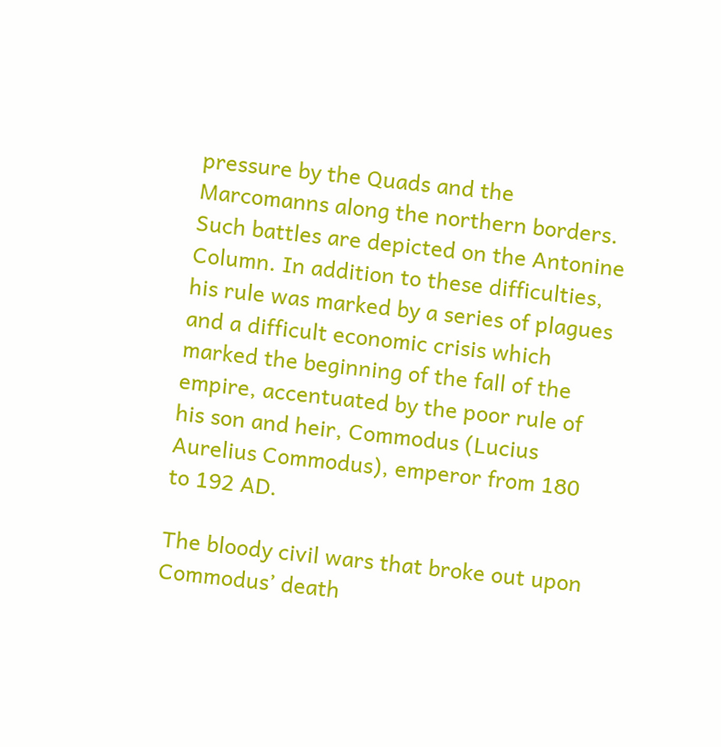pressure by the Quads and the Marcomanns along the northern borders. Such battles are depicted on the Antonine Column. In addition to these difficulties, his rule was marked by a series of plagues and a difficult economic crisis which marked the beginning of the fall of the empire, accentuated by the poor rule of his son and heir, Commodus (Lucius Aurelius Commodus), emperor from 180 to 192 AD.

The bloody civil wars that broke out upon Commodus’ death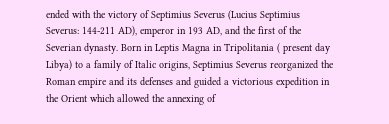ended with the victory of Septimius Severus (Lucius Septimius Severus: 144-211 AD), emperor in 193 AD, and the first of the Severian dynasty. Born in Leptis Magna in Tripolitania ( present day Libya) to a family of Italic origins, Septimius Severus reorganized the Roman empire and its defenses and guided a victorious expedition in the Orient which allowed the annexing of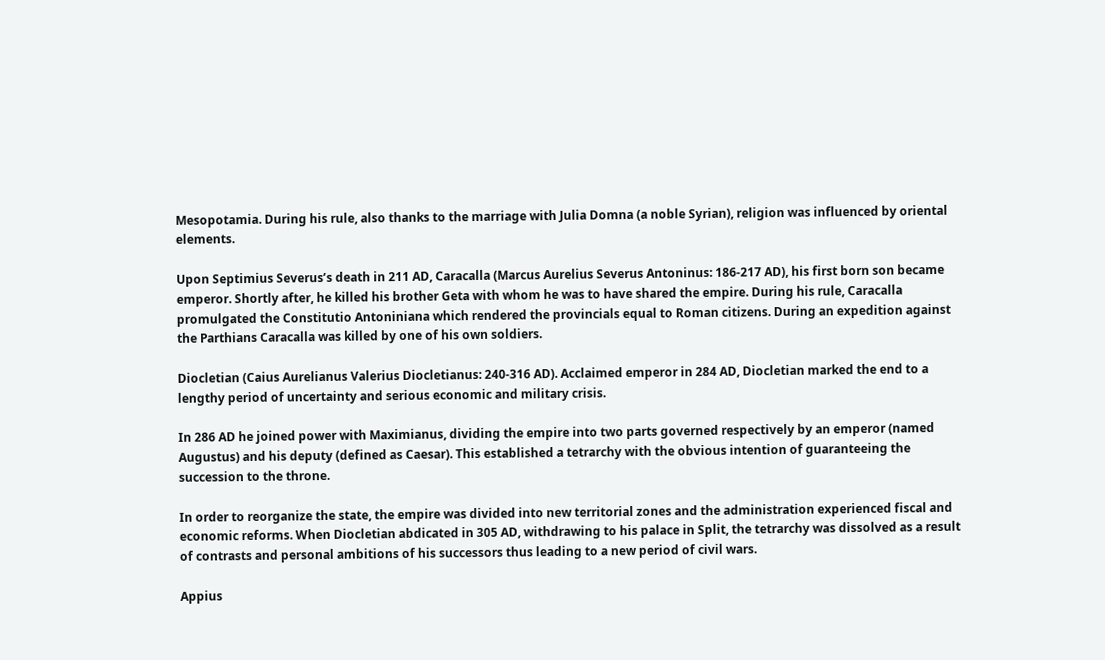Mesopotamia. During his rule, also thanks to the marriage with Julia Domna (a noble Syrian), religion was influenced by oriental elements.

Upon Septimius Severus’s death in 211 AD, Caracalla (Marcus Aurelius Severus Antoninus: 186-217 AD), his first born son became emperor. Shortly after, he killed his brother Geta with whom he was to have shared the empire. During his rule, Caracalla promulgated the Constitutio Antoniniana which rendered the provincials equal to Roman citizens. During an expedition against the Parthians Caracalla was killed by one of his own soldiers.

Diocletian (Caius Aurelianus Valerius Diocletianus: 240-316 AD). Acclaimed emperor in 284 AD, Diocletian marked the end to a lengthy period of uncertainty and serious economic and military crisis.

In 286 AD he joined power with Maximianus, dividing the empire into two parts governed respectively by an emperor (named Augustus) and his deputy (defined as Caesar). This established a tetrarchy with the obvious intention of guaranteeing the succession to the throne.

In order to reorganize the state, the empire was divided into new territorial zones and the administration experienced fiscal and economic reforms. When Diocletian abdicated in 305 AD, withdrawing to his palace in Split, the tetrarchy was dissolved as a result of contrasts and personal ambitions of his successors thus leading to a new period of civil wars.

Appius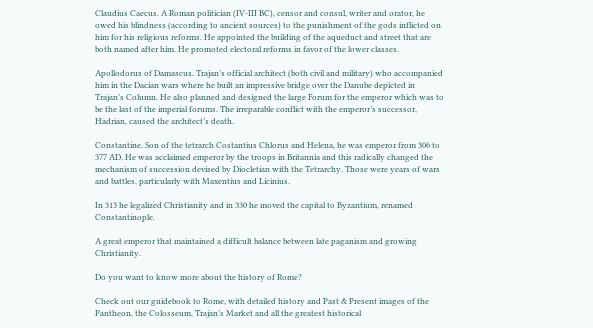Claudius Caecus. A Roman politician (IV-III BC), censor and consul, writer and orator, he owed his blindness (according to ancient sources) to the punishment of the gods inflicted on him for his religious reforms. He appointed the building of the aqueduct and street that are both named after him. He promoted electoral reforms in favor of the lower classes.

Apollodorus of Damascus. Trajan’s official architect (both civil and military) who accompanied him in the Dacian wars where he built an impressive bridge over the Danube depicted in Trajan’s Column. He also planned and designed the large Forum for the emperor which was to be the last of the imperial forums. The irreparable conflict with the emperor’s successor, Hadrian, caused the architect’s death.

Constantine. Son of the tetrarch Costantius Chlorus and Helena, he was emperor from 306 to 377 AD. He was acclaimed emperor by the troops in Britannia and this radically changed the mechanism of succession devised by Diocletian with the Tetrarchy. Those were years of wars and battles, particularly with Maxentius and Licinius.

In 313 he legalized Christianity and in 330 he moved the capital to Byzantium, renamed Constantinople.

A great emperor that maintained a difficult balance between late paganism and growing Christianity.

Do you want to know more about the history of Rome?

Check out our guidebook to Rome, with detailed history and Past & Present images of the Pantheon, the Colosseum, Trajan’s Market and all the greatest historical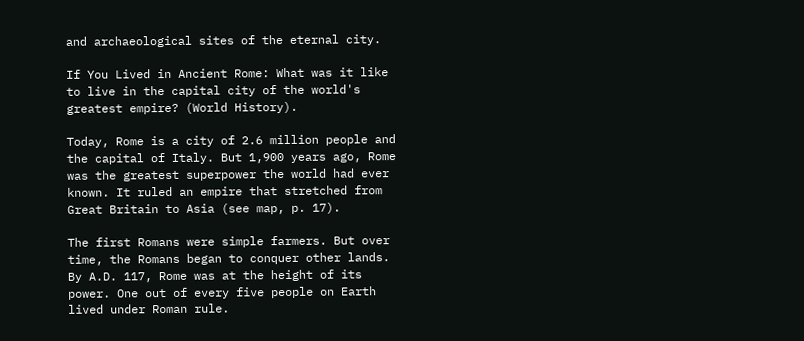and archaeological sites of the eternal city.

If You Lived in Ancient Rome: What was it like to live in the capital city of the world's greatest empire? (World History).

Today, Rome is a city of 2.6 million people and the capital of Italy. But 1,900 years ago, Rome was the greatest superpower the world had ever known. It ruled an empire that stretched from Great Britain to Asia (see map, p. 17).

The first Romans were simple farmers. But over time, the Romans began to conquer other lands. By A.D. 117, Rome was at the height of its power. One out of every five people on Earth lived under Roman rule.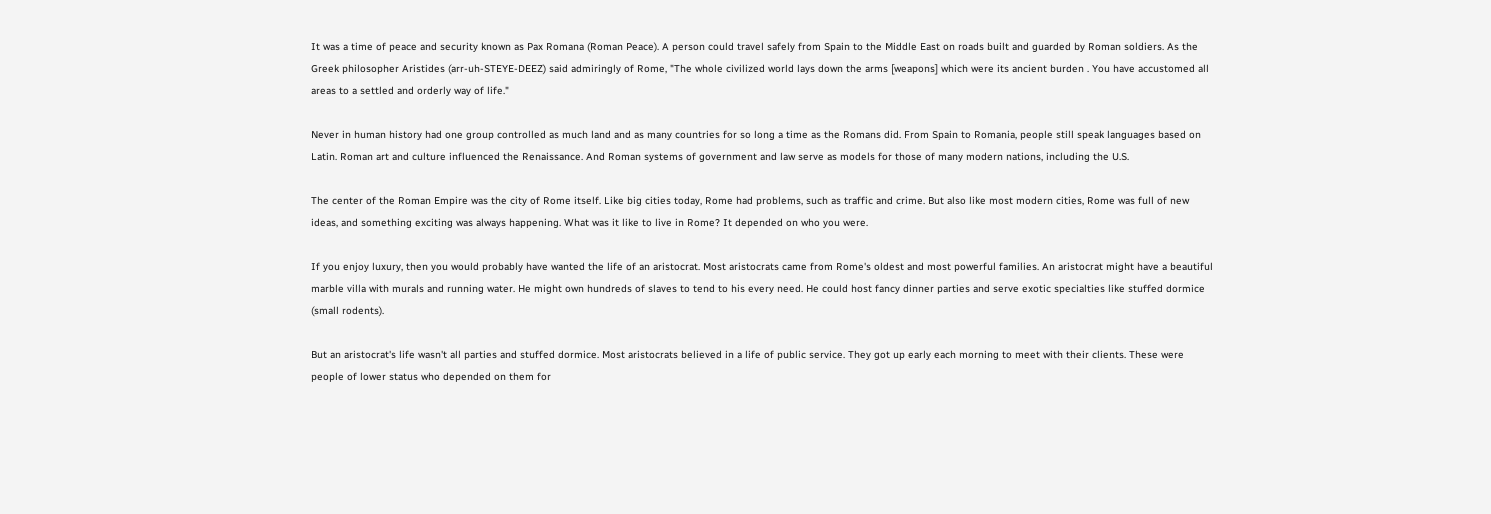It was a time of peace and security known as Pax Romana (Roman Peace). A person could travel safely from Spain to the Middle East on roads built and guarded by Roman soldiers. As the Greek philosopher Aristides (arr-uh-STEYE-DEEZ) said admiringly of Rome, "The whole civilized world lays down the arms [weapons] which were its ancient burden . You have accustomed all areas to a settled and orderly way of life."

Never in human history had one group controlled as much land and as many countries for so long a time as the Romans did. From Spain to Romania, people still speak languages based on Latin. Roman art and culture influenced the Renaissance. And Roman systems of government and law serve as models for those of many modern nations, including the U.S.

The center of the Roman Empire was the city of Rome itself. Like big cities today, Rome had problems, such as traffic and crime. But also like most modern cities, Rome was full of new ideas, and something exciting was always happening. What was it like to live in Rome? It depended on who you were.

If you enjoy luxury, then you would probably have wanted the life of an aristocrat. Most aristocrats came from Rome's oldest and most powerful families. An aristocrat might have a beautiful marble villa with murals and running water. He might own hundreds of slaves to tend to his every need. He could host fancy dinner parties and serve exotic specialties like stuffed dormice (small rodents).

But an aristocrat's life wasn't all parties and stuffed dormice. Most aristocrats believed in a life of public service. They got up early each morning to meet with their clients. These were people of lower status who depended on them for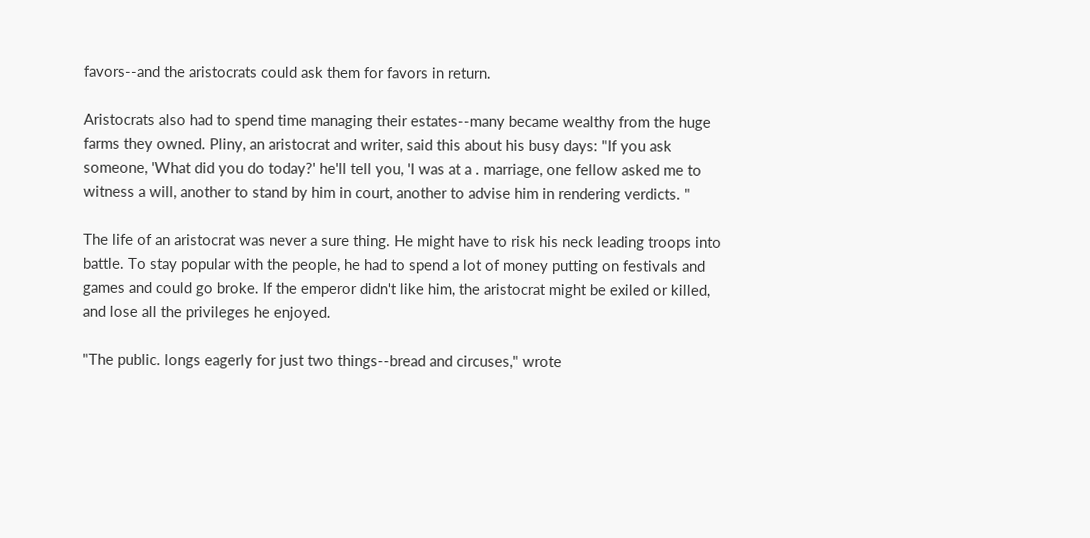favors--and the aristocrats could ask them for favors in return.

Aristocrats also had to spend time managing their estates--many became wealthy from the huge farms they owned. Pliny, an aristocrat and writer, said this about his busy days: "If you ask someone, 'What did you do today?' he'll tell you, 'I was at a . marriage, one fellow asked me to witness a will, another to stand by him in court, another to advise him in rendering verdicts. "

The life of an aristocrat was never a sure thing. He might have to risk his neck leading troops into battle. To stay popular with the people, he had to spend a lot of money putting on festivals and games and could go broke. If the emperor didn't like him, the aristocrat might be exiled or killed, and lose all the privileges he enjoyed.

"The public. longs eagerly for just two things--bread and circuses," wrote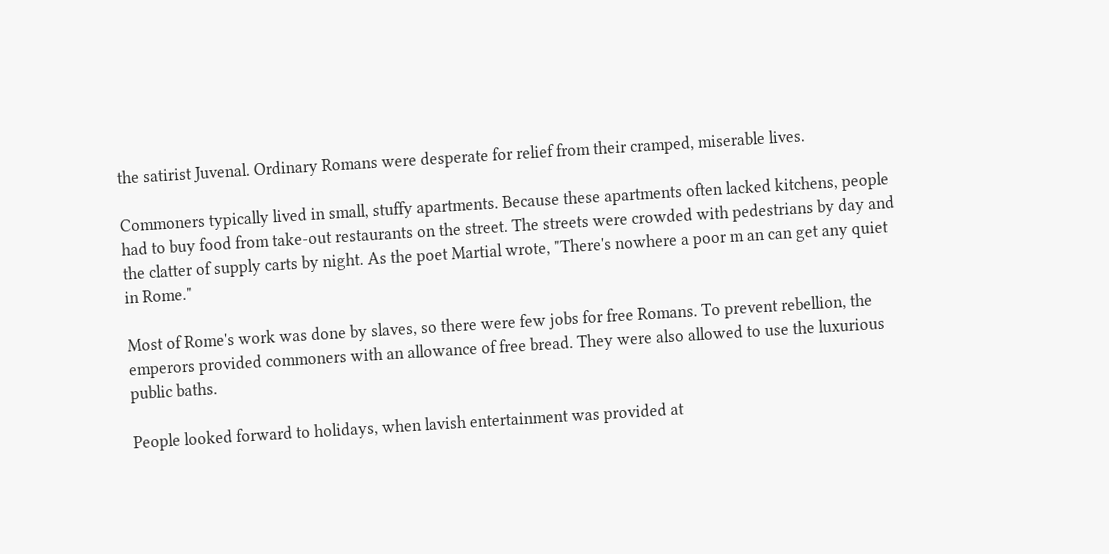the satirist Juvenal. Ordinary Romans were desperate for relief from their cramped, miserable lives.

Commoners typically lived in small, stuffy apartments. Because these apartments often lacked kitchens, people had to buy food from take-out restaurants on the street. The streets were crowded with pedestrians by day and the clatter of supply carts by night. As the poet Martial wrote, "There's nowhere a poor m an can get any quiet in Rome."

Most of Rome's work was done by slaves, so there were few jobs for free Romans. To prevent rebellion, the emperors provided commoners with an allowance of free bread. They were also allowed to use the luxurious public baths.

People looked forward to holidays, when lavish entertainment was provided at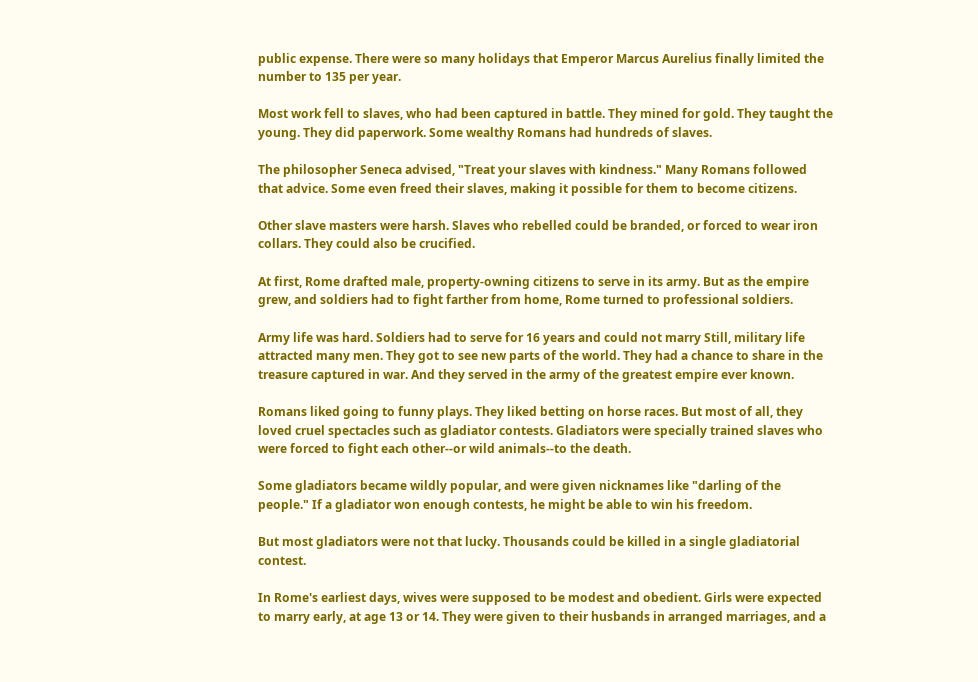public expense. There were so many holidays that Emperor Marcus Aurelius finally limited the number to 135 per year.

Most work fell to slaves, who had been captured in battle. They mined for gold. They taught the young. They did paperwork. Some wealthy Romans had hundreds of slaves.

The philosopher Seneca advised, "Treat your slaves with kindness." Many Romans followed that advice. Some even freed their slaves, making it possible for them to become citizens.

Other slave masters were harsh. Slaves who rebelled could be branded, or forced to wear iron collars. They could also be crucified.

At first, Rome drafted male, property-owning citizens to serve in its army. But as the empire grew, and soldiers had to fight farther from home, Rome turned to professional soldiers.

Army life was hard. Soldiers had to serve for 16 years and could not marry Still, military life attracted many men. They got to see new parts of the world. They had a chance to share in the treasure captured in war. And they served in the army of the greatest empire ever known.

Romans liked going to funny plays. They liked betting on horse races. But most of all, they loved cruel spectacles such as gladiator contests. Gladiators were specially trained slaves who were forced to fight each other--or wild animals--to the death.

Some gladiators became wildly popular, and were given nicknames like "darling of the people." If a gladiator won enough contests, he might be able to win his freedom.

But most gladiators were not that lucky. Thousands could be killed in a single gladiatorial contest.

In Rome's earliest days, wives were supposed to be modest and obedient. Girls were expected to marry early, at age 13 or 14. They were given to their husbands in arranged marriages, and a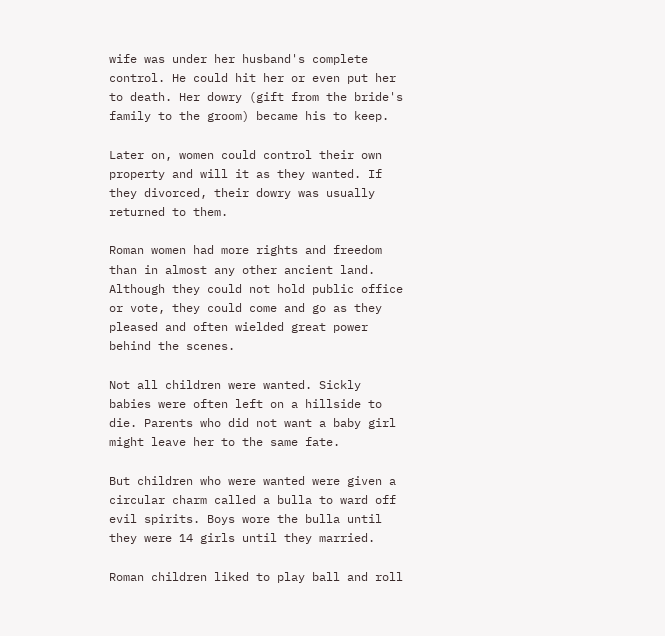wife was under her husband's complete control. He could hit her or even put her to death. Her dowry (gift from the bride's family to the groom) became his to keep.

Later on, women could control their own property and will it as they wanted. If they divorced, their dowry was usually returned to them.

Roman women had more rights and freedom than in almost any other ancient land. Although they could not hold public office or vote, they could come and go as they pleased and often wielded great power behind the scenes.

Not all children were wanted. Sickly babies were often left on a hillside to die. Parents who did not want a baby girl might leave her to the same fate.

But children who were wanted were given a circular charm called a bulla to ward off evil spirits. Boys wore the bulla until they were 14 girls until they married.

Roman children liked to play ball and roll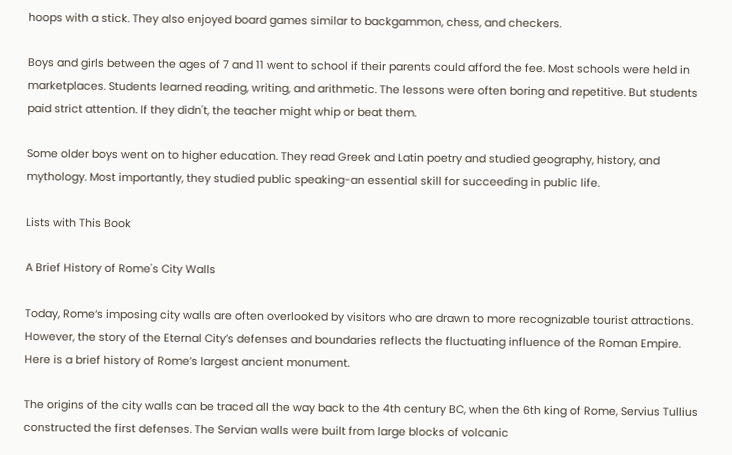hoops with a stick. They also enjoyed board games similar to backgammon, chess, and checkers.

Boys and girls between the ages of 7 and 11 went to school if their parents could afford the fee. Most schools were held in marketplaces. Students learned reading, writing, and arithmetic. The lessons were often boring and repetitive. But students paid strict attention. If they didn't, the teacher might whip or beat them.

Some older boys went on to higher education. They read Greek and Latin poetry and studied geography, history, and mythology. Most importantly, they studied public speaking-an essential skill for succeeding in public life.

Lists with This Book

A Brief History of Rome's City Walls

Today, Rome‘s imposing city walls are often overlooked by visitors who are drawn to more recognizable tourist attractions. However, the story of the Eternal City’s defenses and boundaries reflects the fluctuating influence of the Roman Empire. Here is a brief history of Rome’s largest ancient monument.

The origins of the city walls can be traced all the way back to the 4th century BC, when the 6th king of Rome, Servius Tullius constructed the first defenses. The Servian walls were built from large blocks of volcanic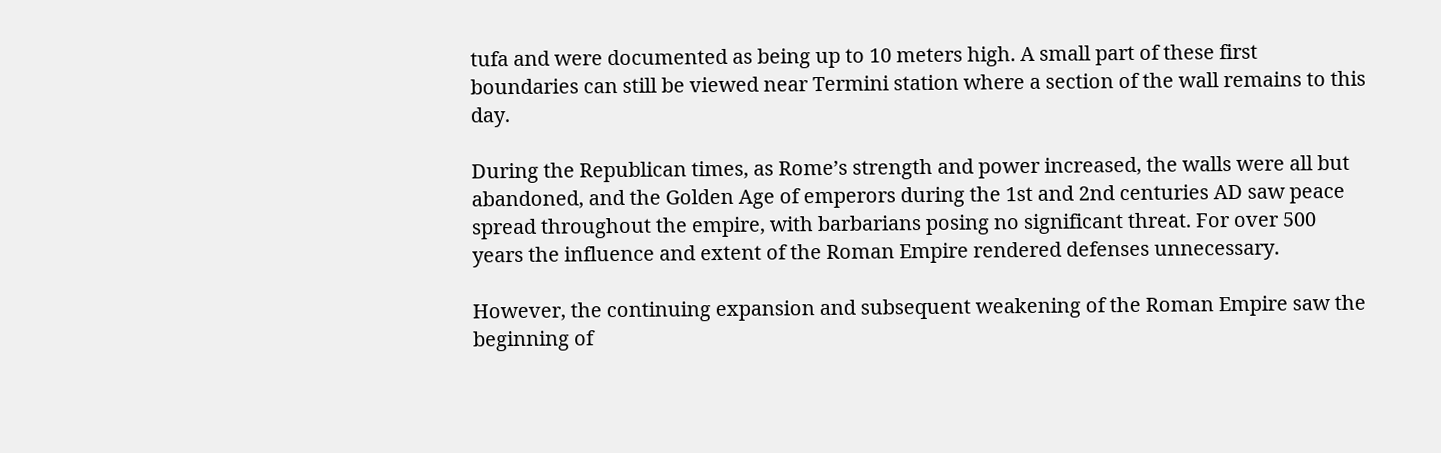tufa and were documented as being up to 10 meters high. A small part of these first boundaries can still be viewed near Termini station where a section of the wall remains to this day.

During the Republican times, as Rome’s strength and power increased, the walls were all but abandoned, and the Golden Age of emperors during the 1st and 2nd centuries AD saw peace spread throughout the empire, with barbarians posing no significant threat. For over 500 years the influence and extent of the Roman Empire rendered defenses unnecessary.

However, the continuing expansion and subsequent weakening of the Roman Empire saw the beginning of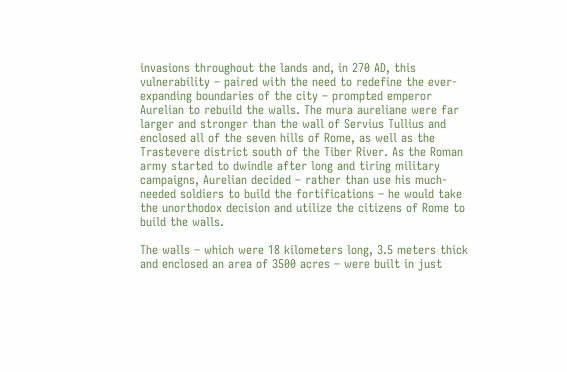invasions throughout the lands and, in 270 AD, this vulnerability – paired with the need to redefine the ever-expanding boundaries of the city – prompted emperor Aurelian to rebuild the walls. The mura aureliane were far larger and stronger than the wall of Servius Tullius and enclosed all of the seven hills of Rome, as well as the Trastevere district south of the Tiber River. As the Roman army started to dwindle after long and tiring military campaigns, Aurelian decided – rather than use his much-needed soldiers to build the fortifications – he would take the unorthodox decision and utilize the citizens of Rome to build the walls.

The walls – which were 18 kilometers long, 3.5 meters thick and enclosed an area of 3500 acres – were built in just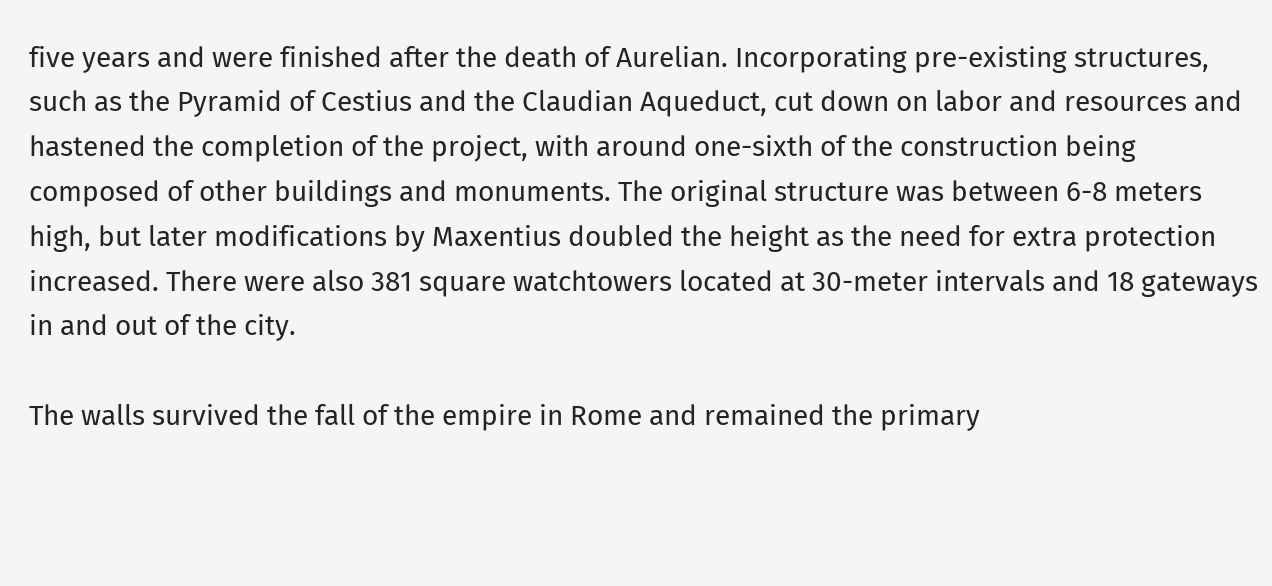five years and were finished after the death of Aurelian. Incorporating pre-existing structures, such as the Pyramid of Cestius and the Claudian Aqueduct, cut down on labor and resources and hastened the completion of the project, with around one-sixth of the construction being composed of other buildings and monuments. The original structure was between 6-8 meters high, but later modifications by Maxentius doubled the height as the need for extra protection increased. There were also 381 square watchtowers located at 30-meter intervals and 18 gateways in and out of the city.

The walls survived the fall of the empire in Rome and remained the primary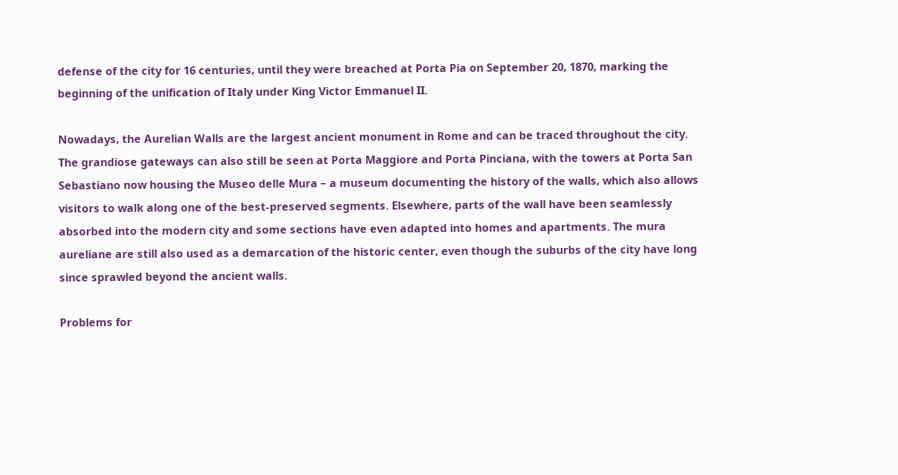defense of the city for 16 centuries, until they were breached at Porta Pia on September 20, 1870, marking the beginning of the unification of Italy under King Victor Emmanuel II.

Nowadays, the Aurelian Walls are the largest ancient monument in Rome and can be traced throughout the city. The grandiose gateways can also still be seen at Porta Maggiore and Porta Pinciana, with the towers at Porta San Sebastiano now housing the Museo delle Mura – a museum documenting the history of the walls, which also allows visitors to walk along one of the best-preserved segments. Elsewhere, parts of the wall have been seamlessly absorbed into the modern city and some sections have even adapted into homes and apartments. The mura aureliane are still also used as a demarcation of the historic center, even though the suburbs of the city have long since sprawled beyond the ancient walls.

Problems for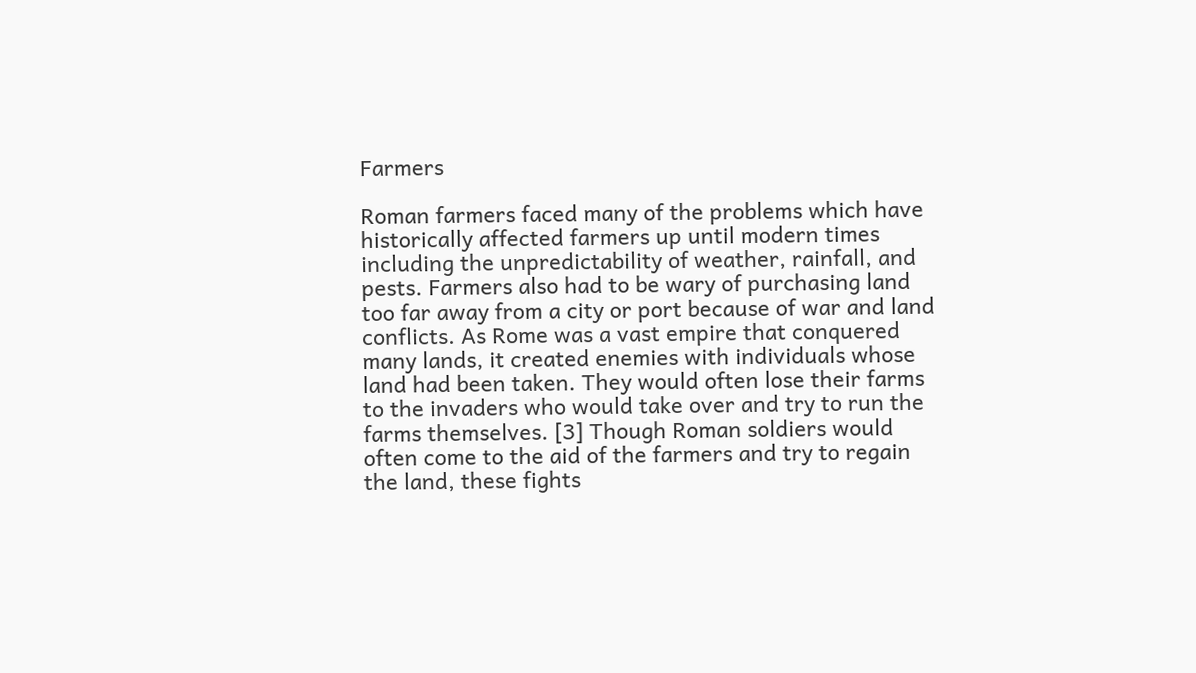Farmers

Roman farmers faced many of the problems which have historically affected farmers up until modern times including the unpredictability of weather, rainfall, and pests. Farmers also had to be wary of purchasing land too far away from a city or port because of war and land conflicts. As Rome was a vast empire that conquered many lands, it created enemies with individuals whose land had been taken. They would often lose their farms to the invaders who would take over and try to run the farms themselves. [3] Though Roman soldiers would often come to the aid of the farmers and try to regain the land, these fights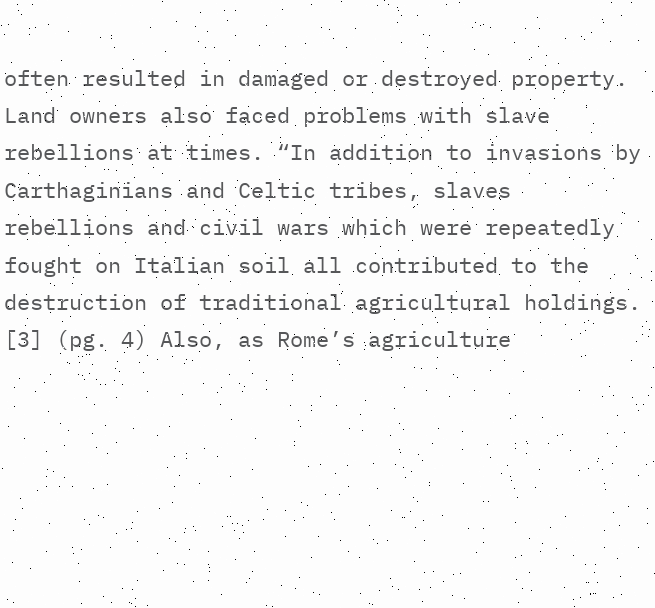often resulted in damaged or destroyed property. Land owners also faced problems with slave rebellions at times. “In addition to invasions by Carthaginians and Celtic tribes, slaves rebellions and civil wars which were repeatedly fought on Italian soil all contributed to the destruction of traditional agricultural holdings. [3] (pg. 4) Also, as Rome’s agriculture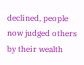declined, people now judged others by their wealth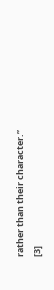rather than their character.” [3]